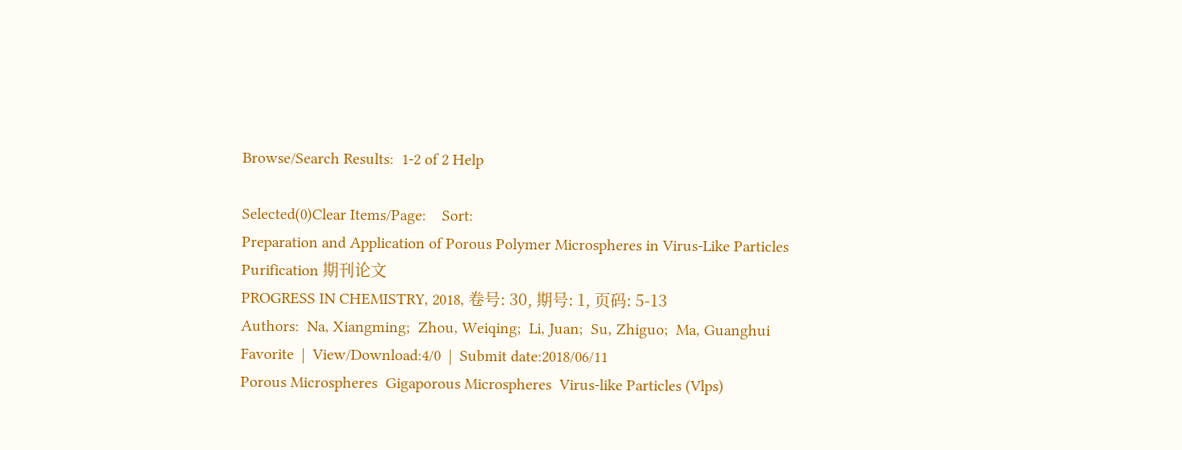Browse/Search Results:  1-2 of 2 Help

Selected(0)Clear Items/Page:    Sort:
Preparation and Application of Porous Polymer Microspheres in Virus-Like Particles Purification 期刊论文
PROGRESS IN CHEMISTRY, 2018, 卷号: 30, 期号: 1, 页码: 5-13
Authors:  Na, Xiangming;  Zhou, Weiqing;  Li, Juan;  Su, Zhiguo;  Ma, Guanghui
Favorite  |  View/Download:4/0  |  Submit date:2018/06/11
Porous Microspheres  Gigaporous Microspheres  Virus-like Particles (Vlps)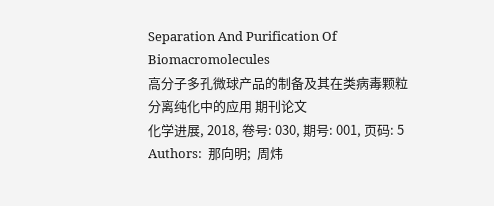Separation And Purification Of Biomacromolecules
高分子多孔微球产品的制备及其在类病毒颗粒分离纯化中的应用 期刊论文
化学进展, 2018, 卷号: 030, 期号: 001, 页码: 5
Authors:  那向明;  周炜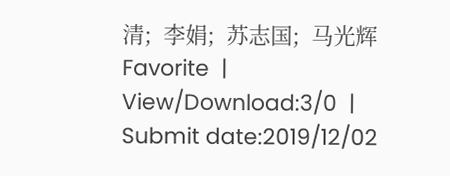清;  李娟;  苏志国;  马光辉
Favorite  |  View/Download:3/0  |  Submit date:2019/12/02